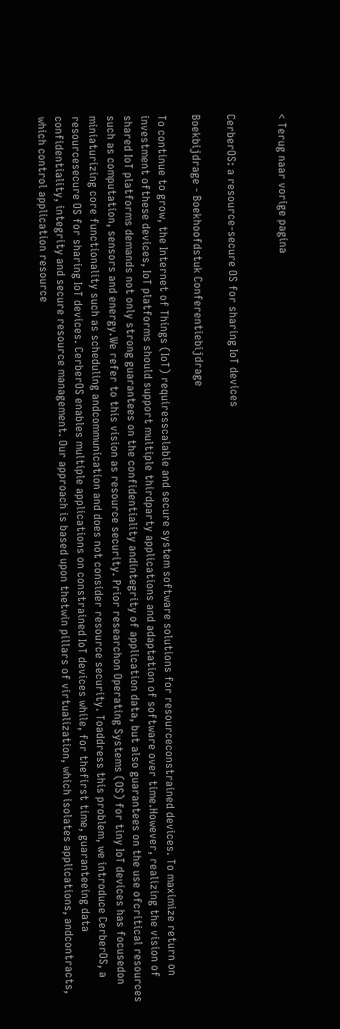< Terug naar vorige pagina


CerberOS: a resource-secure OS for sharing IoT devices

Boekbijdrage - Boekhoofdstuk Conferentiebijdrage

To continue to grow, the Internet of Things (IoT) requiresscalable and secure system software solutions for resourceconstrained devices. To maximize return on investment ofthese devices, IoT platforms should support multiple thirdparty applications and adaptation of software over time.However, realizing the vision of shared IoT platforms demands not only strong guarantees on the confidentiality andintegrity of application data, but also guarantees on the use ofcritical resources such as computation, sensors and energy.We refer to this vision as resource security. Prior researchon Operating Systems (OS) for tiny IoT devices has focusedon miniaturizing core functionality such as scheduling andcommunication and does not consider resource security. Toaddress this problem, we introduce CerberOS, a resourcesecure OS for sharing IoT devices. CerberOS enables multiple applications on constrained IoT devices while, for thefirst time, guaranteeing data confidentiality, integrity and secure resource management. Our approach is based upon thetwin pillars of virtualization, which isolates applications, andcontracts, which control application resource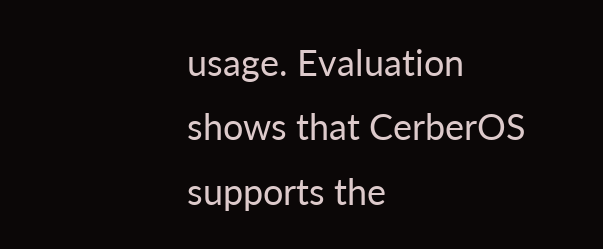usage. Evaluation shows that CerberOS supports the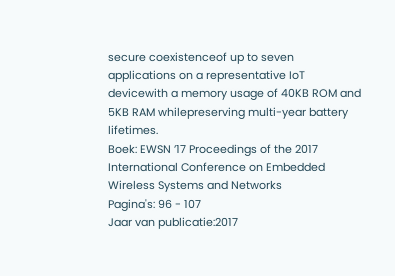secure coexistenceof up to seven applications on a representative IoT devicewith a memory usage of 40KB ROM and 5KB RAM whilepreserving multi-year battery lifetimes.
Boek: EWSN ’17 Proceedings of the 2017 International Conference on Embedded Wireless Systems and Networks
Pagina's: 96 - 107
Jaar van publicatie:2017